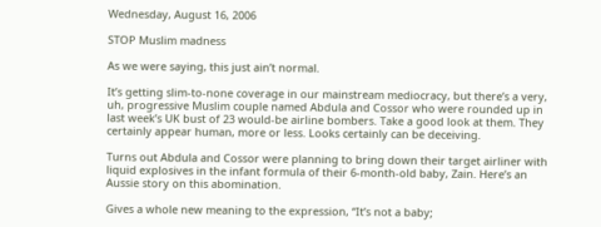Wednesday, August 16, 2006

STOP Muslim madness

As we were saying, this just ain’t normal.

It’s getting slim-to-none coverage in our mainstream mediocracy, but there’s a very, uh, progressive Muslim couple named Abdula and Cossor who were rounded up in last week’s UK bust of 23 would-be airline bombers. Take a good look at them. They certainly appear human, more or less. Looks certainly can be deceiving.

Turns out Abdula and Cossor were planning to bring down their target airliner with liquid explosives in the infant formula of their 6-month-old baby, Zain. Here’s an Aussie story on this abomination.

Gives a whole new meaning to the expression, “It’s not a baby;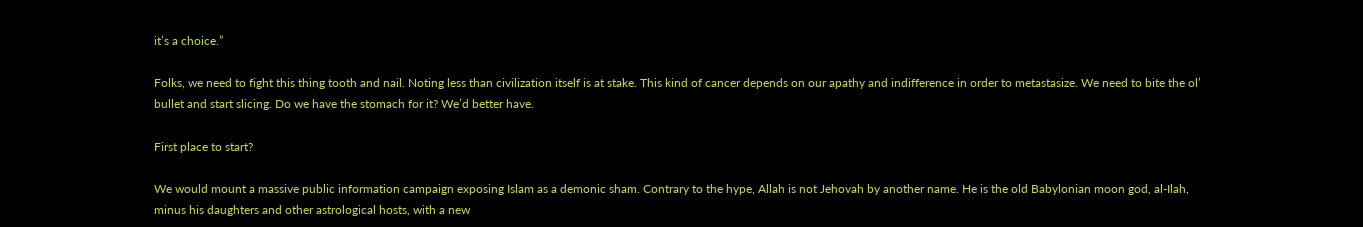it’s a choice.”

Folks, we need to fight this thing tooth and nail. Noting less than civilization itself is at stake. This kind of cancer depends on our apathy and indifference in order to metastasize. We need to bite the ol’ bullet and start slicing. Do we have the stomach for it? We’d better have.

First place to start?

We would mount a massive public information campaign exposing Islam as a demonic sham. Contrary to the hype, Allah is not Jehovah by another name. He is the old Babylonian moon god, al-Ilah, minus his daughters and other astrological hosts, with a new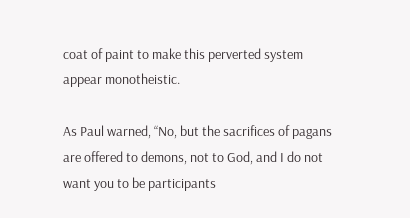coat of paint to make this perverted system appear monotheistic.

As Paul warned, “No, but the sacrifices of pagans are offered to demons, not to God, and I do not want you to be participants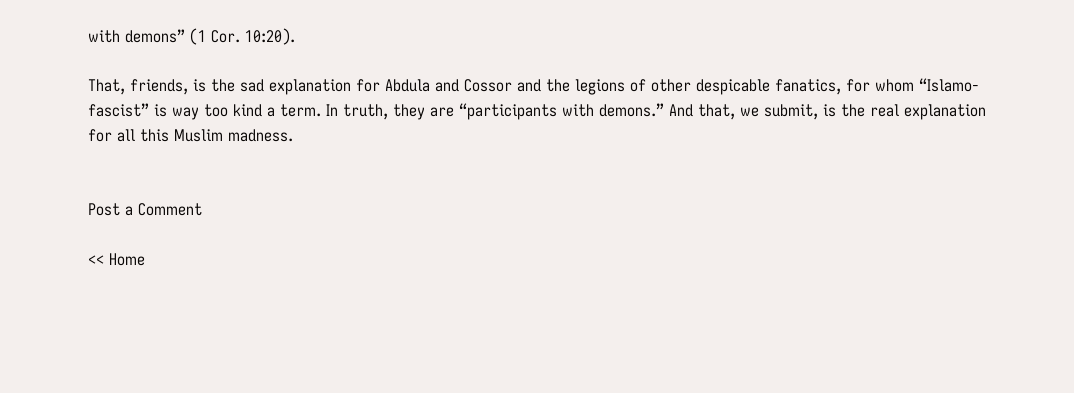with demons” (1 Cor. 10:20).

That, friends, is the sad explanation for Abdula and Cossor and the legions of other despicable fanatics, for whom “Islamo-fascist” is way too kind a term. In truth, they are “participants with demons.” And that, we submit, is the real explanation for all this Muslim madness.


Post a Comment

<< Home